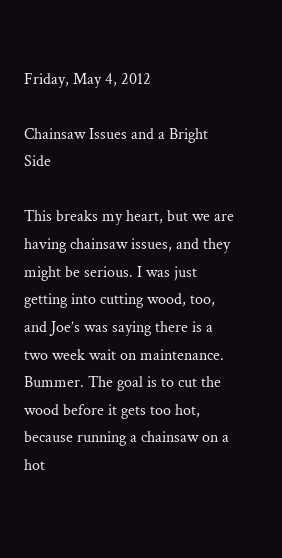Friday, May 4, 2012

Chainsaw Issues and a Bright Side

This breaks my heart, but we are having chainsaw issues, and they might be serious. I was just getting into cutting wood, too, and Joe’s was saying there is a two week wait on maintenance. Bummer. The goal is to cut the wood before it gets too hot, because running a chainsaw on a hot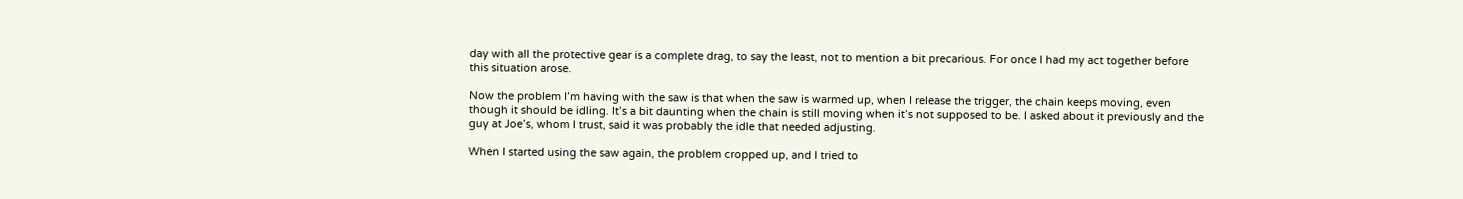day with all the protective gear is a complete drag, to say the least, not to mention a bit precarious. For once I had my act together before this situation arose.

Now the problem I’m having with the saw is that when the saw is warmed up, when I release the trigger, the chain keeps moving, even though it should be idling. It’s a bit daunting when the chain is still moving when it’s not supposed to be. I asked about it previously and the guy at Joe’s, whom I trust, said it was probably the idle that needed adjusting.

When I started using the saw again, the problem cropped up, and I tried to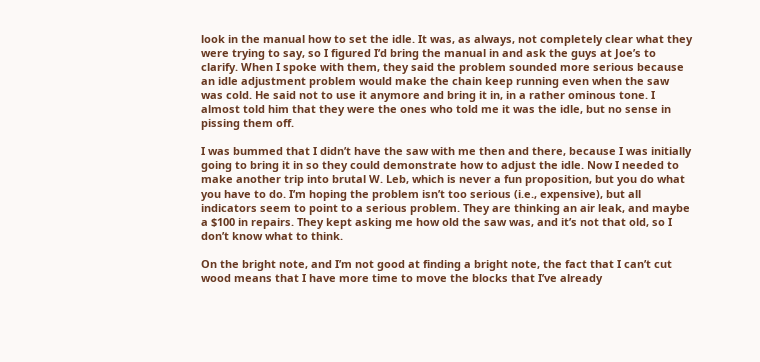look in the manual how to set the idle. It was, as always, not completely clear what they were trying to say, so I figured I’d bring the manual in and ask the guys at Joe’s to clarify. When I spoke with them, they said the problem sounded more serious because an idle adjustment problem would make the chain keep running even when the saw was cold. He said not to use it anymore and bring it in, in a rather ominous tone. I almost told him that they were the ones who told me it was the idle, but no sense in pissing them off.

I was bummed that I didn’t have the saw with me then and there, because I was initially going to bring it in so they could demonstrate how to adjust the idle. Now I needed to make another trip into brutal W. Leb, which is never a fun proposition, but you do what you have to do. I’m hoping the problem isn’t too serious (i.e., expensive), but all indicators seem to point to a serious problem. They are thinking an air leak, and maybe a $100 in repairs. They kept asking me how old the saw was, and it’s not that old, so I don’t know what to think.

On the bright note, and I’m not good at finding a bright note, the fact that I can’t cut wood means that I have more time to move the blocks that I’ve already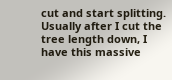cut and start splitting. Usually after I cut the tree length down, I have this massive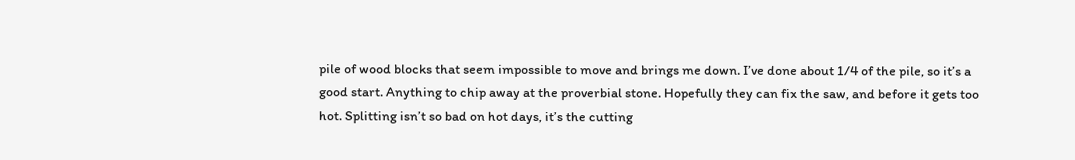pile of wood blocks that seem impossible to move and brings me down. I’ve done about 1/4 of the pile, so it’s a good start. Anything to chip away at the proverbial stone. Hopefully they can fix the saw, and before it gets too hot. Splitting isn’t so bad on hot days, it’s the cutting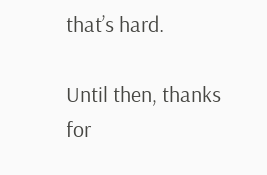that’s hard.

Until then, thanks for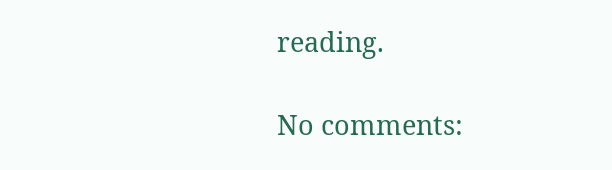reading.

No comments: